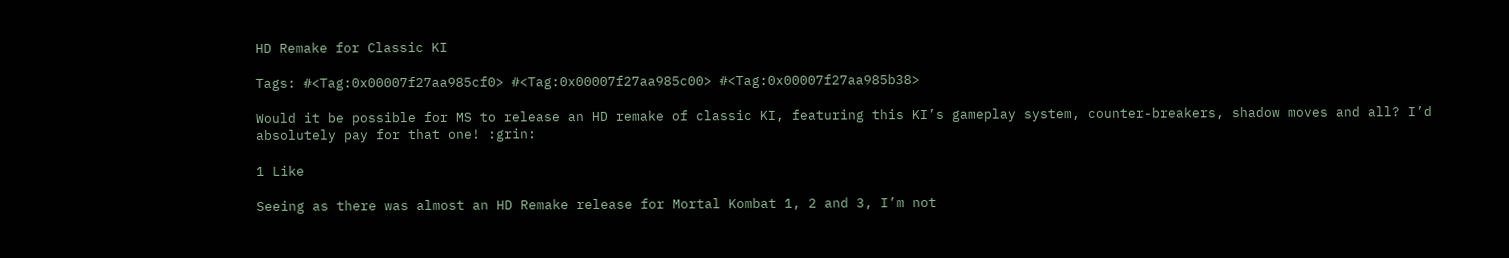HD Remake for Classic KI

Tags: #<Tag:0x00007f27aa985cf0> #<Tag:0x00007f27aa985c00> #<Tag:0x00007f27aa985b38>

Would it be possible for MS to release an HD remake of classic KI, featuring this KI’s gameplay system, counter-breakers, shadow moves and all? I’d absolutely pay for that one! :grin:

1 Like

Seeing as there was almost an HD Remake release for Mortal Kombat 1, 2 and 3, I’m not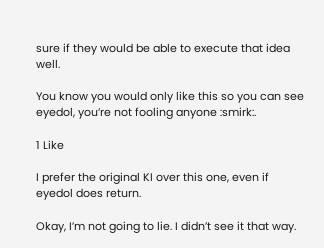sure if they would be able to execute that idea well.

You know you would only like this so you can see eyedol, you’re not fooling anyone :smirk:.

1 Like

I prefer the original KI over this one, even if eyedol does return.

Okay, I’m not going to lie. I didn’t see it that way.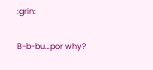:grin:

B-b-bu…por why?